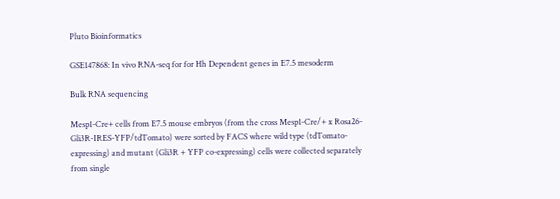Pluto Bioinformatics

GSE147868: In vivo RNA-seq for for Hh Dependent genes in E7.5 mesoderm

Bulk RNA sequencing

Mesp1-Cre+ cells from E7.5 mouse embryos (from the cross Mesp1-Cre/+ x Rosa26-Gli3R-IRES-YFP/tdTomato) were sorted by FACS where wild type (tdTomato-expressing) and mutant (Gli3R + YFP co-expressing) cells were collected separately from single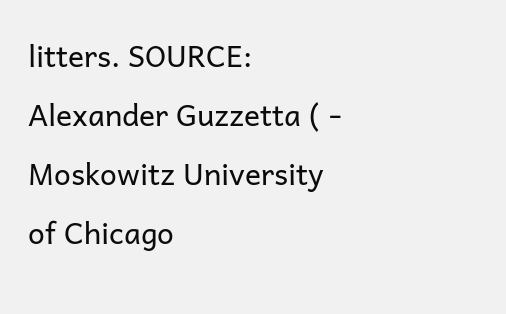litters. SOURCE: Alexander Guzzetta ( - Moskowitz University of Chicago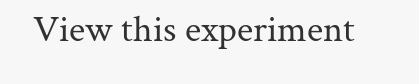View this experiment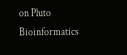on Pluto Bioinformatics